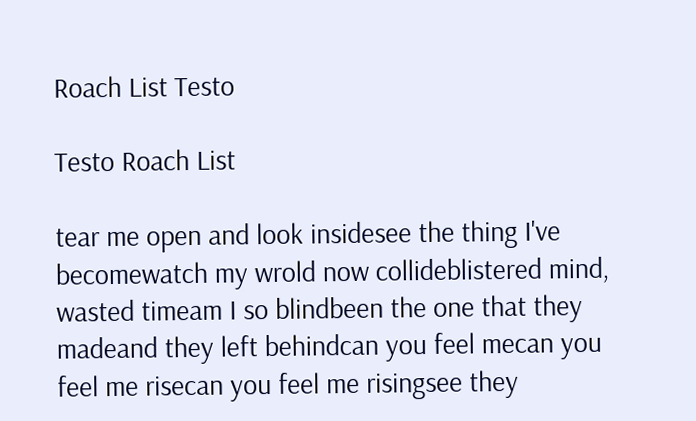Roach List Testo

Testo Roach List

tear me open and look insidesee the thing I've becomewatch my wrold now collideblistered mind, wasted timeam I so blindbeen the one that they madeand they left behindcan you feel mecan you feel me risecan you feel me risingsee they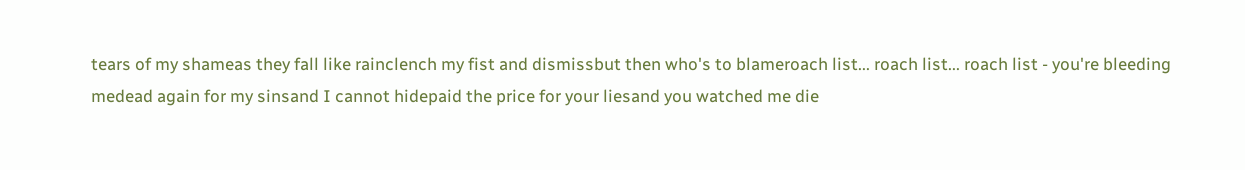tears of my shameas they fall like rainclench my fist and dismissbut then who's to blameroach list... roach list... roach list - you're bleeding medead again for my sinsand I cannot hidepaid the price for your liesand you watched me die